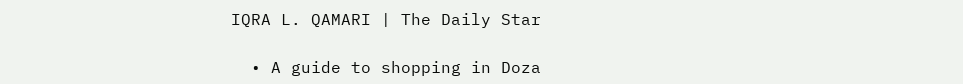IQRA L. QAMARI | The Daily Star

  • A guide to shopping in Doza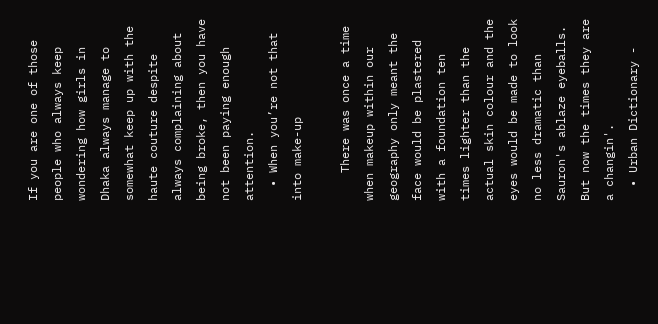If you are one of those people who always keep wondering how girls in Dhaka always manage to somewhat keep up with the haute couture despite always complaining about being broke, then you have not been paying enough attention.
  • When you’re not that into make-up

    There was once a time when makeup within our geography only meant the face would be plastered with a foundation ten times lighter than the actual skin colour and the eyes would be made to look no less dramatic than Sauron's ablaze eyeballs. But now the times they are a changin'.
  • Urban Dictionary -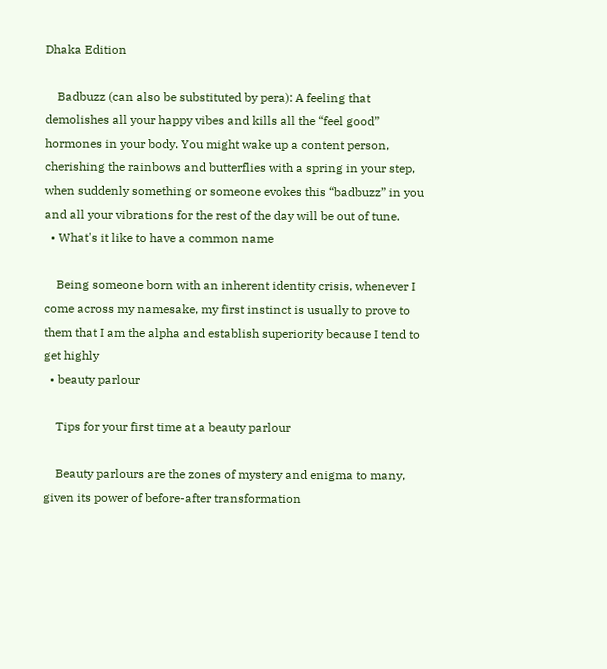Dhaka Edition

    Badbuzz (can also be substituted by pera): A feeling that demolishes all your happy vibes and kills all the “feel good” hormones in your body. You might wake up a content person, cherishing the rainbows and butterflies with a spring in your step, when suddenly something or someone evokes this “badbuzz” in you and all your vibrations for the rest of the day will be out of tune.
  • What's it like to have a common name

    Being someone born with an inherent identity crisis, whenever I come across my namesake, my first instinct is usually to prove to them that I am the alpha and establish superiority because I tend to get highly
  • beauty parlour

    Tips for your first time at a beauty parlour

    Beauty parlours are the zones of mystery and enigma to many, given its power of before-after transformation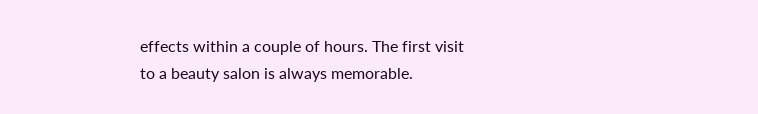effects within a couple of hours. The first visit to a beauty salon is always memorable.